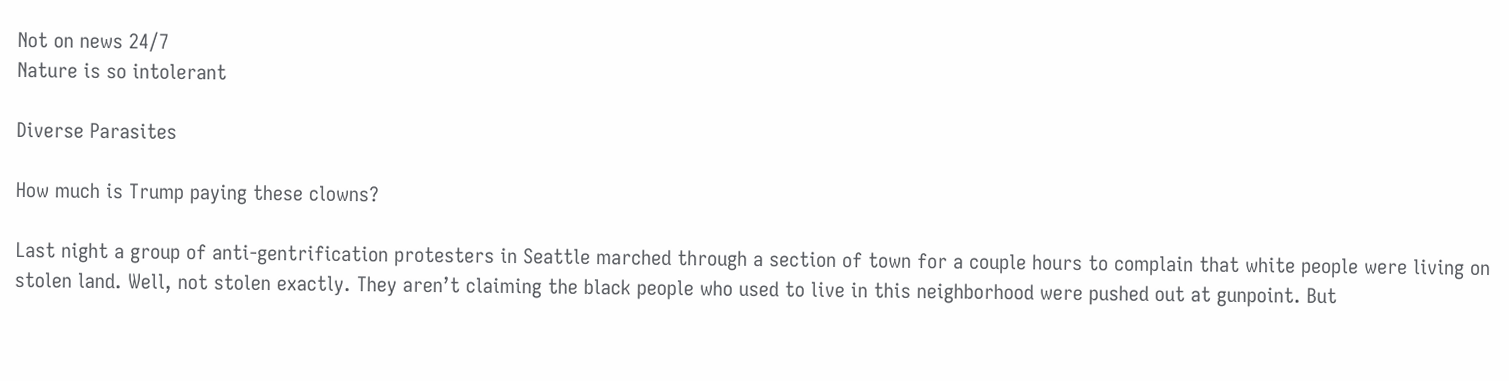Not on news 24/7
Nature is so intolerant

Diverse Parasites

How much is Trump paying these clowns?

Last night a group of anti-gentrification protesters in Seattle marched through a section of town for a couple hours to complain that white people were living on stolen land. Well, not stolen exactly. They aren’t claiming the black people who used to live in this neighborhood were pushed out at gunpoint. But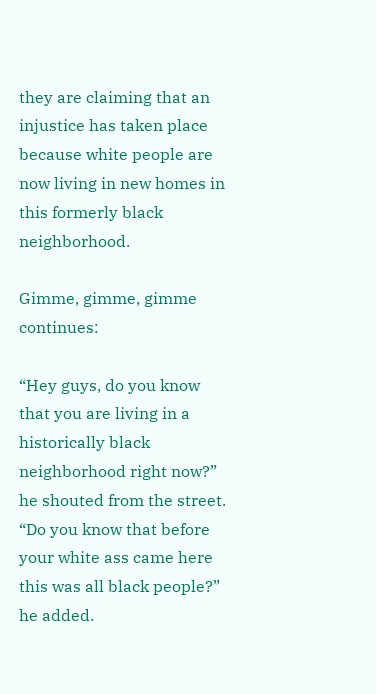they are claiming that an injustice has taken place because white people are now living in new homes in this formerly black neighborhood.

Gimme, gimme, gimme continues:

“Hey guys, do you know that you are living in a historically black neighborhood right now?” he shouted from the street. “Do you know that before your white ass came here this was all black people?” he added.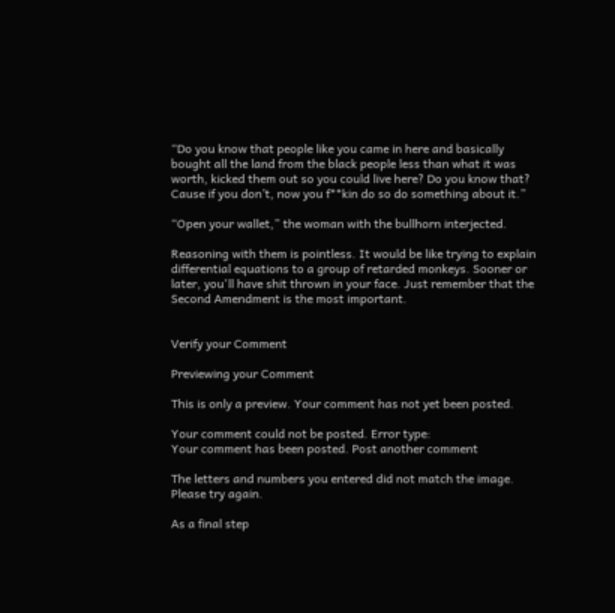“Do you know that people like you came in here and basically bought all the land from the black people less than what it was worth, kicked them out so you could live here? Do you know that? Cause if you don’t, now you f**kin do so do something about it.”

“Open your wallet,” the woman with the bullhorn interjected.

Reasoning with them is pointless. It would be like trying to explain differential equations to a group of retarded monkeys. Sooner or later, you'll have shit thrown in your face. Just remember that the Second Amendment is the most important.


Verify your Comment

Previewing your Comment

This is only a preview. Your comment has not yet been posted.

Your comment could not be posted. Error type:
Your comment has been posted. Post another comment

The letters and numbers you entered did not match the image. Please try again.

As a final step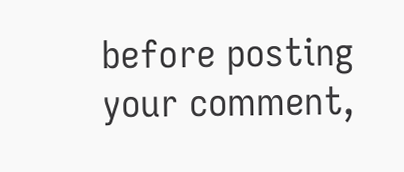before posting your comment,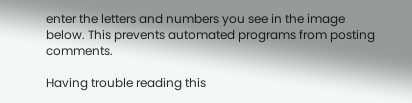enter the letters and numbers you see in the image below. This prevents automated programs from posting comments.

Having trouble reading this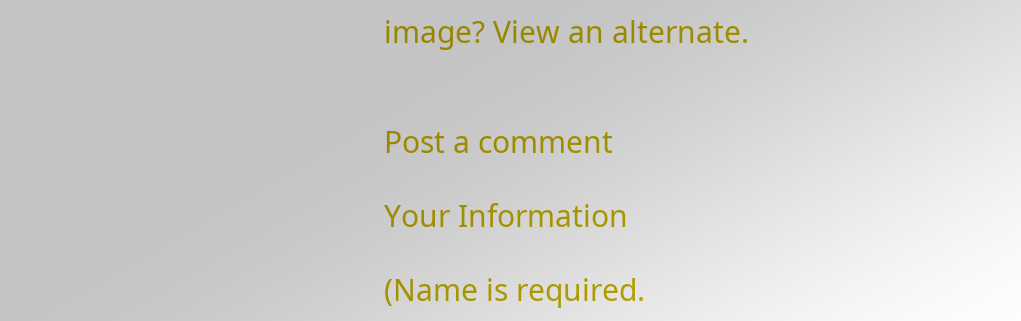image? View an alternate.


Post a comment

Your Information

(Name is required.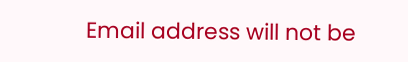Email address will not be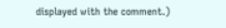displayed with the comment.)